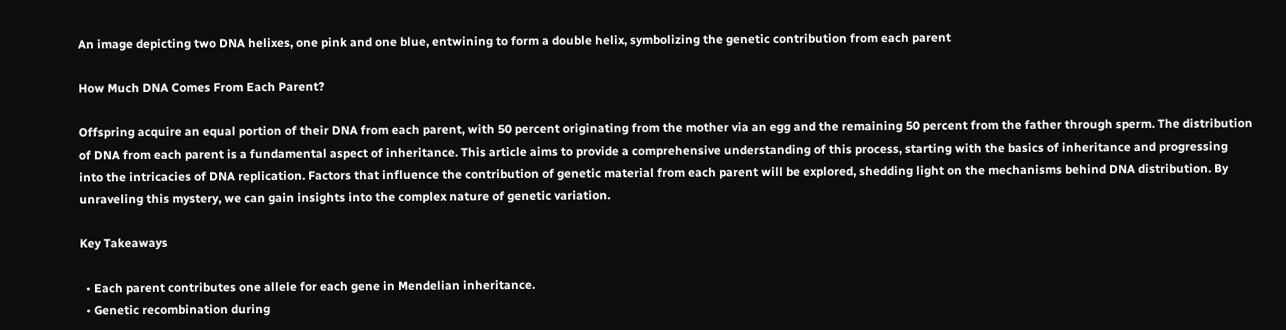An image depicting two DNA helixes, one pink and one blue, entwining to form a double helix, symbolizing the genetic contribution from each parent

How Much DNA Comes From Each Parent?

Offspring acquire an equal portion of their DNA from each parent, with 50 percent originating from the mother via an egg and the remaining 50 percent from the father through sperm. The distribution of DNA from each parent is a fundamental aspect of inheritance. This article aims to provide a comprehensive understanding of this process, starting with the basics of inheritance and progressing into the intricacies of DNA replication. Factors that influence the contribution of genetic material from each parent will be explored, shedding light on the mechanisms behind DNA distribution. By unraveling this mystery, we can gain insights into the complex nature of genetic variation.

Key Takeaways

  • Each parent contributes one allele for each gene in Mendelian inheritance.
  • Genetic recombination during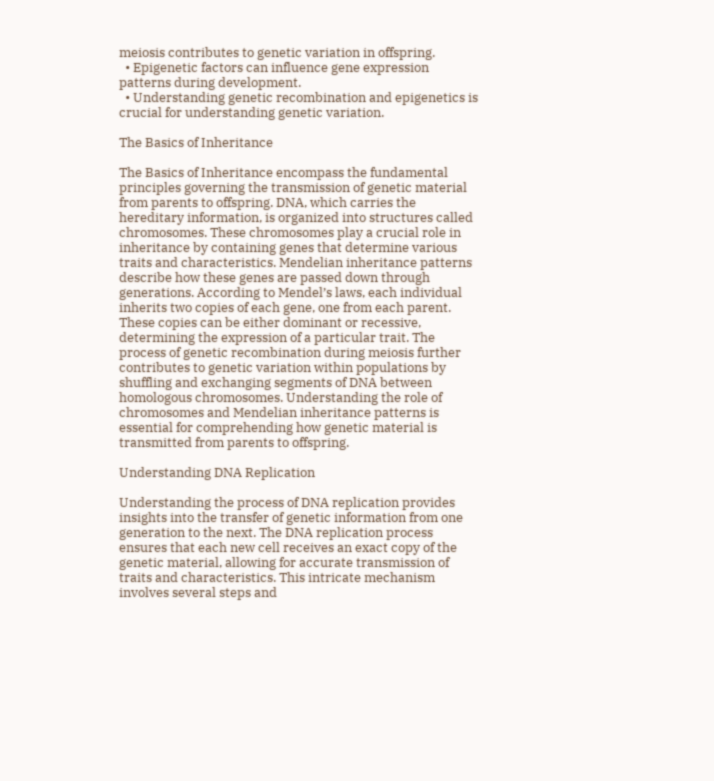meiosis contributes to genetic variation in offspring.
  • Epigenetic factors can influence gene expression patterns during development.
  • Understanding genetic recombination and epigenetics is crucial for understanding genetic variation.

The Basics of Inheritance

The Basics of Inheritance encompass the fundamental principles governing the transmission of genetic material from parents to offspring. DNA, which carries the hereditary information, is organized into structures called chromosomes. These chromosomes play a crucial role in inheritance by containing genes that determine various traits and characteristics. Mendelian inheritance patterns describe how these genes are passed down through generations. According to Mendel’s laws, each individual inherits two copies of each gene, one from each parent. These copies can be either dominant or recessive, determining the expression of a particular trait. The process of genetic recombination during meiosis further contributes to genetic variation within populations by shuffling and exchanging segments of DNA between homologous chromosomes. Understanding the role of chromosomes and Mendelian inheritance patterns is essential for comprehending how genetic material is transmitted from parents to offspring.

Understanding DNA Replication

Understanding the process of DNA replication provides insights into the transfer of genetic information from one generation to the next. The DNA replication process ensures that each new cell receives an exact copy of the genetic material, allowing for accurate transmission of traits and characteristics. This intricate mechanism involves several steps and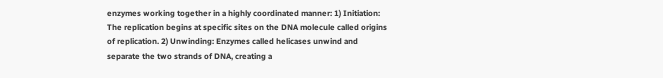enzymes working together in a highly coordinated manner: 1) Initiation: The replication begins at specific sites on the DNA molecule called origins of replication. 2) Unwinding: Enzymes called helicases unwind and separate the two strands of DNA, creating a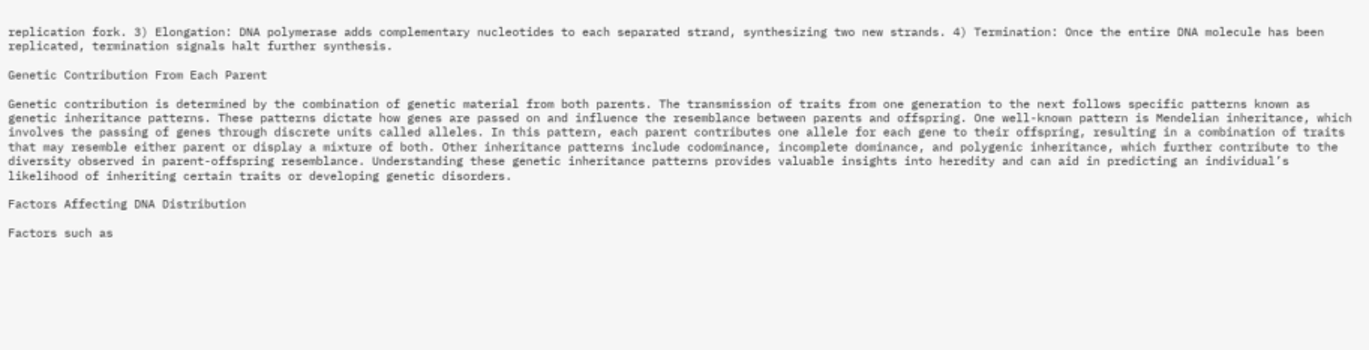replication fork. 3) Elongation: DNA polymerase adds complementary nucleotides to each separated strand, synthesizing two new strands. 4) Termination: Once the entire DNA molecule has been replicated, termination signals halt further synthesis.

Genetic Contribution From Each Parent

Genetic contribution is determined by the combination of genetic material from both parents. The transmission of traits from one generation to the next follows specific patterns known as genetic inheritance patterns. These patterns dictate how genes are passed on and influence the resemblance between parents and offspring. One well-known pattern is Mendelian inheritance, which involves the passing of genes through discrete units called alleles. In this pattern, each parent contributes one allele for each gene to their offspring, resulting in a combination of traits that may resemble either parent or display a mixture of both. Other inheritance patterns include codominance, incomplete dominance, and polygenic inheritance, which further contribute to the diversity observed in parent-offspring resemblance. Understanding these genetic inheritance patterns provides valuable insights into heredity and can aid in predicting an individual’s likelihood of inheriting certain traits or developing genetic disorders.

Factors Affecting DNA Distribution

Factors such as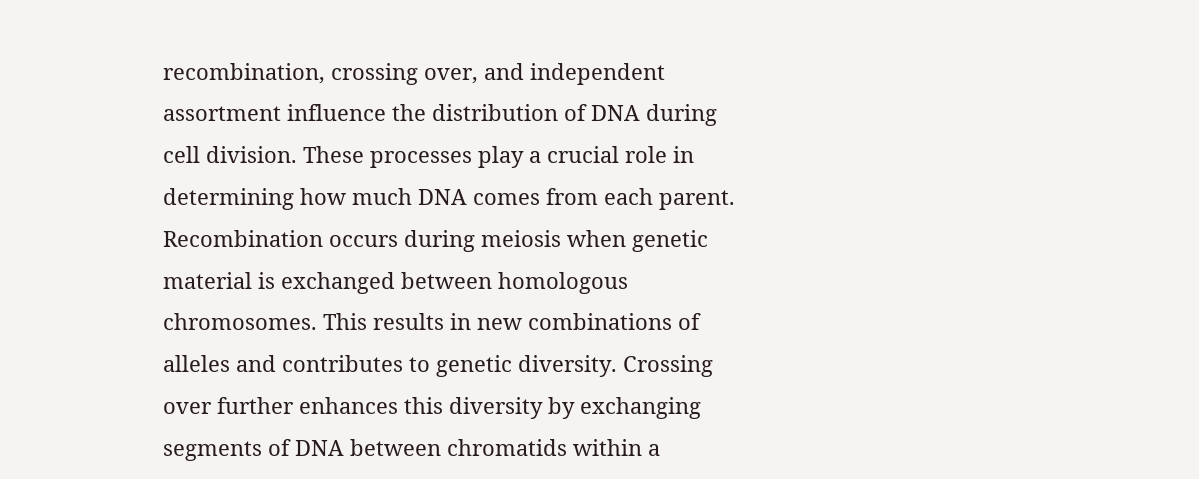recombination, crossing over, and independent assortment influence the distribution of DNA during cell division. These processes play a crucial role in determining how much DNA comes from each parent. Recombination occurs during meiosis when genetic material is exchanged between homologous chromosomes. This results in new combinations of alleles and contributes to genetic diversity. Crossing over further enhances this diversity by exchanging segments of DNA between chromatids within a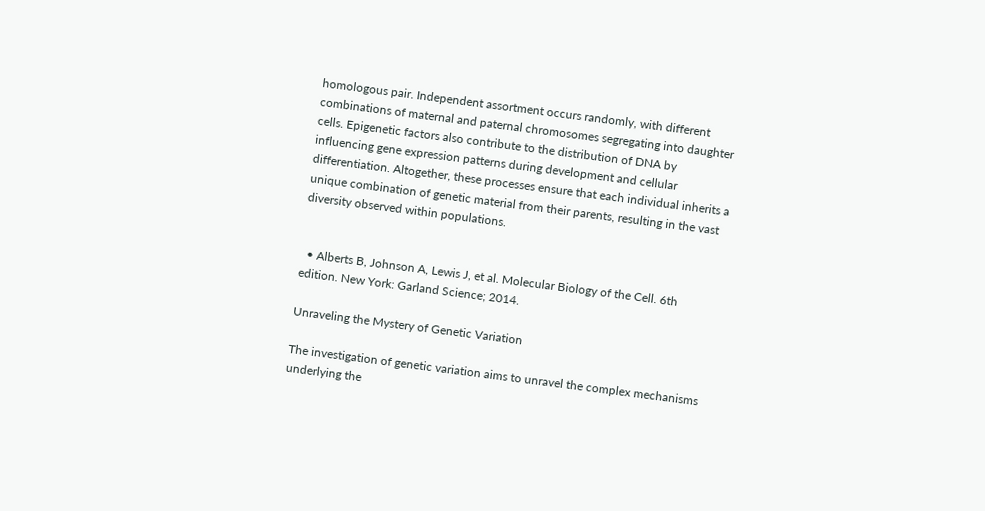homologous pair. Independent assortment occurs randomly, with different combinations of maternal and paternal chromosomes segregating into daughter cells. Epigenetic factors also contribute to the distribution of DNA by influencing gene expression patterns during development and cellular differentiation. Altogether, these processes ensure that each individual inherits a unique combination of genetic material from their parents, resulting in the vast diversity observed within populations.


  • Alberts B, Johnson A, Lewis J, et al. Molecular Biology of the Cell. 6th edition. New York: Garland Science; 2014.

Unraveling the Mystery of Genetic Variation

The investigation of genetic variation aims to unravel the complex mechanisms underlying the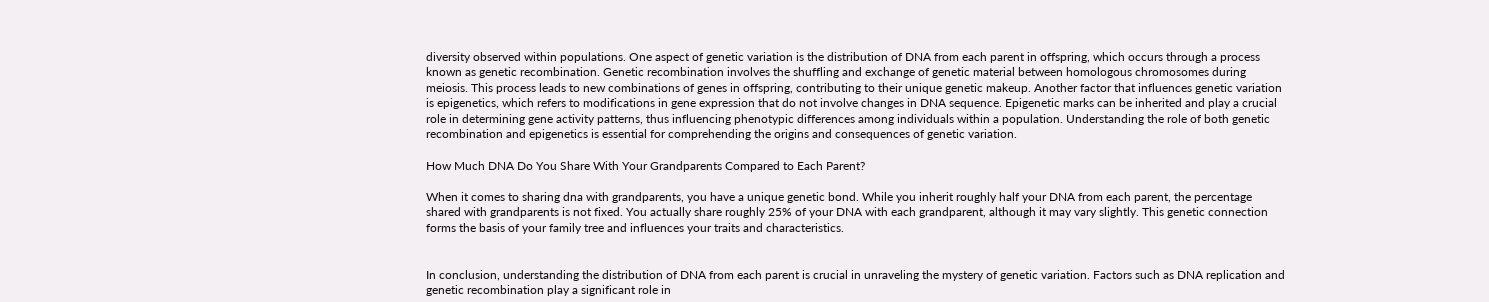diversity observed within populations. One aspect of genetic variation is the distribution of DNA from each parent in offspring, which occurs through a process known as genetic recombination. Genetic recombination involves the shuffling and exchange of genetic material between homologous chromosomes during meiosis. This process leads to new combinations of genes in offspring, contributing to their unique genetic makeup. Another factor that influences genetic variation is epigenetics, which refers to modifications in gene expression that do not involve changes in DNA sequence. Epigenetic marks can be inherited and play a crucial role in determining gene activity patterns, thus influencing phenotypic differences among individuals within a population. Understanding the role of both genetic recombination and epigenetics is essential for comprehending the origins and consequences of genetic variation.

How Much DNA Do You Share With Your Grandparents Compared to Each Parent?

When it comes to sharing dna with grandparents, you have a unique genetic bond. While you inherit roughly half your DNA from each parent, the percentage shared with grandparents is not fixed. You actually share roughly 25% of your DNA with each grandparent, although it may vary slightly. This genetic connection forms the basis of your family tree and influences your traits and characteristics.


In conclusion, understanding the distribution of DNA from each parent is crucial in unraveling the mystery of genetic variation. Factors such as DNA replication and genetic recombination play a significant role in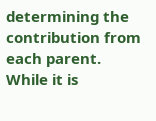determining the contribution from each parent. While it is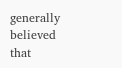generally believed that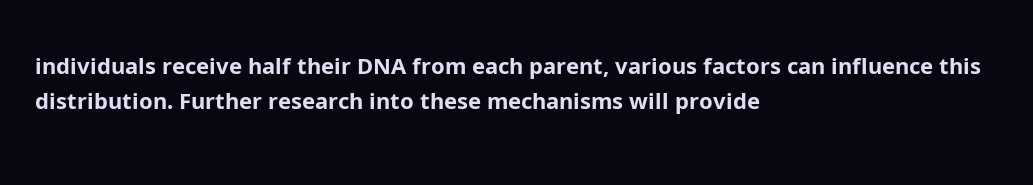individuals receive half their DNA from each parent, various factors can influence this distribution. Further research into these mechanisms will provide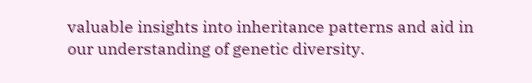valuable insights into inheritance patterns and aid in our understanding of genetic diversity.